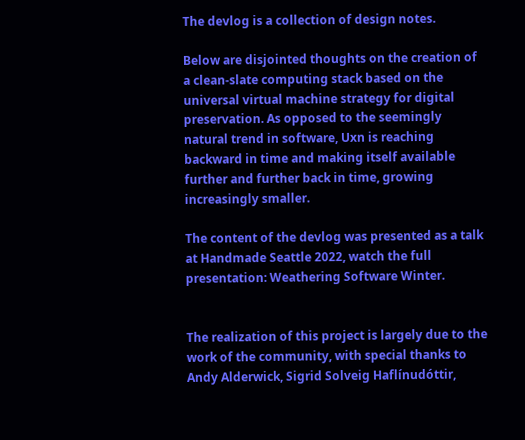The devlog is a collection of design notes.

Below are disjointed thoughts on the creation of a clean-slate computing stack based on the universal virtual machine strategy for digital preservation. As opposed to the seemingly natural trend in software, Uxn is reaching backward in time and making itself available further and further back in time, growing increasingly smaller.

The content of the devlog was presented as a talk at Handmade Seattle 2022, watch the full presentation: Weathering Software Winter.


The realization of this project is largely due to the work of the community, with special thanks to Andy Alderwick, Sigrid Solveig Haflínudóttir,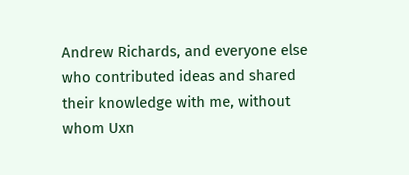Andrew Richards, and everyone else who contributed ideas and shared their knowledge with me, without whom Uxn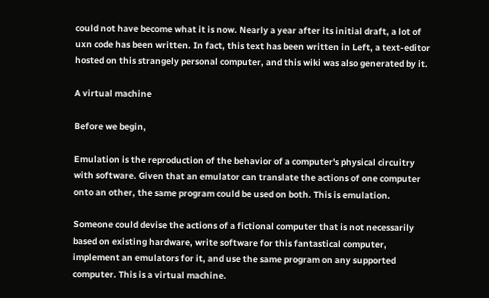could not have become what it is now. Nearly a year after its initial draft, a lot of uxn code has been written. In fact, this text has been written in Left, a text-editor hosted on this strangely personal computer, and this wiki was also generated by it.

A virtual machine

Before we begin,

Emulation is the reproduction of the behavior of a computer's physical circuitry with software. Given that an emulator can translate the actions of one computer onto an other, the same program could be used on both. This is emulation.

Someone could devise the actions of a fictional computer that is not necessarily based on existing hardware, write software for this fantastical computer, implement an emulators for it, and use the same program on any supported computer. This is a virtual machine.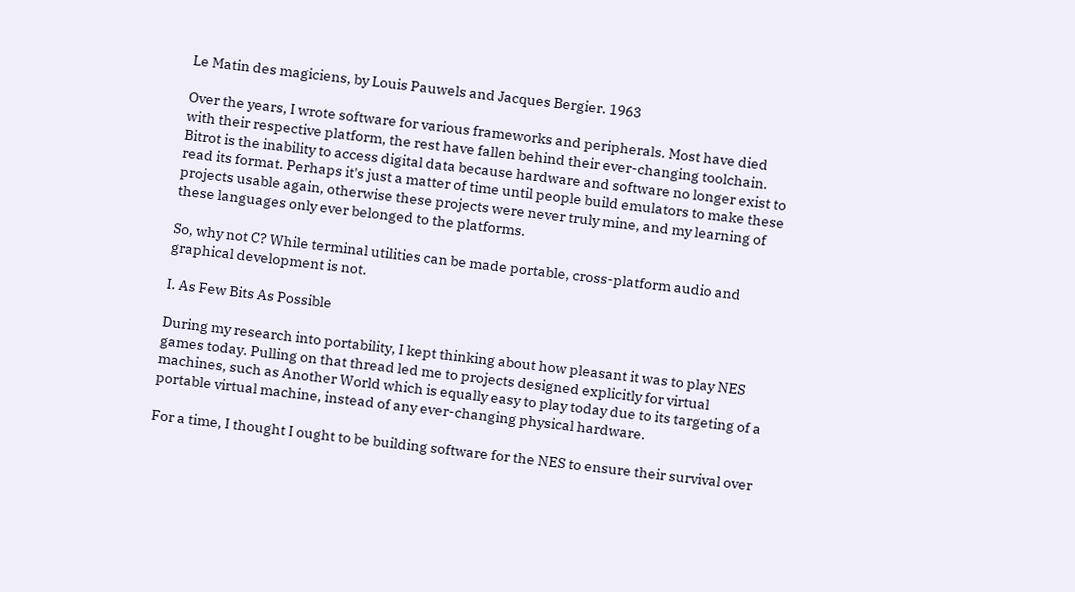Le Matin des magiciens, by Louis Pauwels and Jacques Bergier. 1963

Over the years, I wrote software for various frameworks and peripherals. Most have died with their respective platform, the rest have fallen behind their ever-changing toolchain. Bitrot is the inability to access digital data because hardware and software no longer exist to read its format. Perhaps it's just a matter of time until people build emulators to make these projects usable again, otherwise these projects were never truly mine, and my learning of these languages only ever belonged to the platforms.

So, why not C? While terminal utilities can be made portable, cross-platform audio and graphical development is not.

I. As Few Bits As Possible

During my research into portability, I kept thinking about how pleasant it was to play NES games today. Pulling on that thread led me to projects designed explicitly for virtual machines, such as Another World which is equally easy to play today due to its targeting of a portable virtual machine, instead of any ever-changing physical hardware.

For a time, I thought I ought to be building software for the NES to ensure their survival over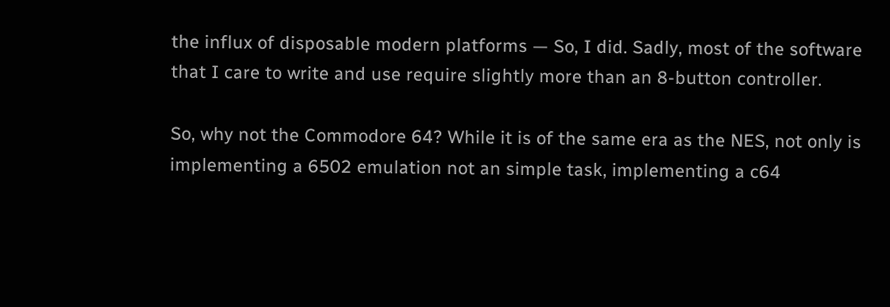the influx of disposable modern platforms — So, I did. Sadly, most of the software that I care to write and use require slightly more than an 8-button controller.

So, why not the Commodore 64? While it is of the same era as the NES, not only is implementing a 6502 emulation not an simple task, implementing a c64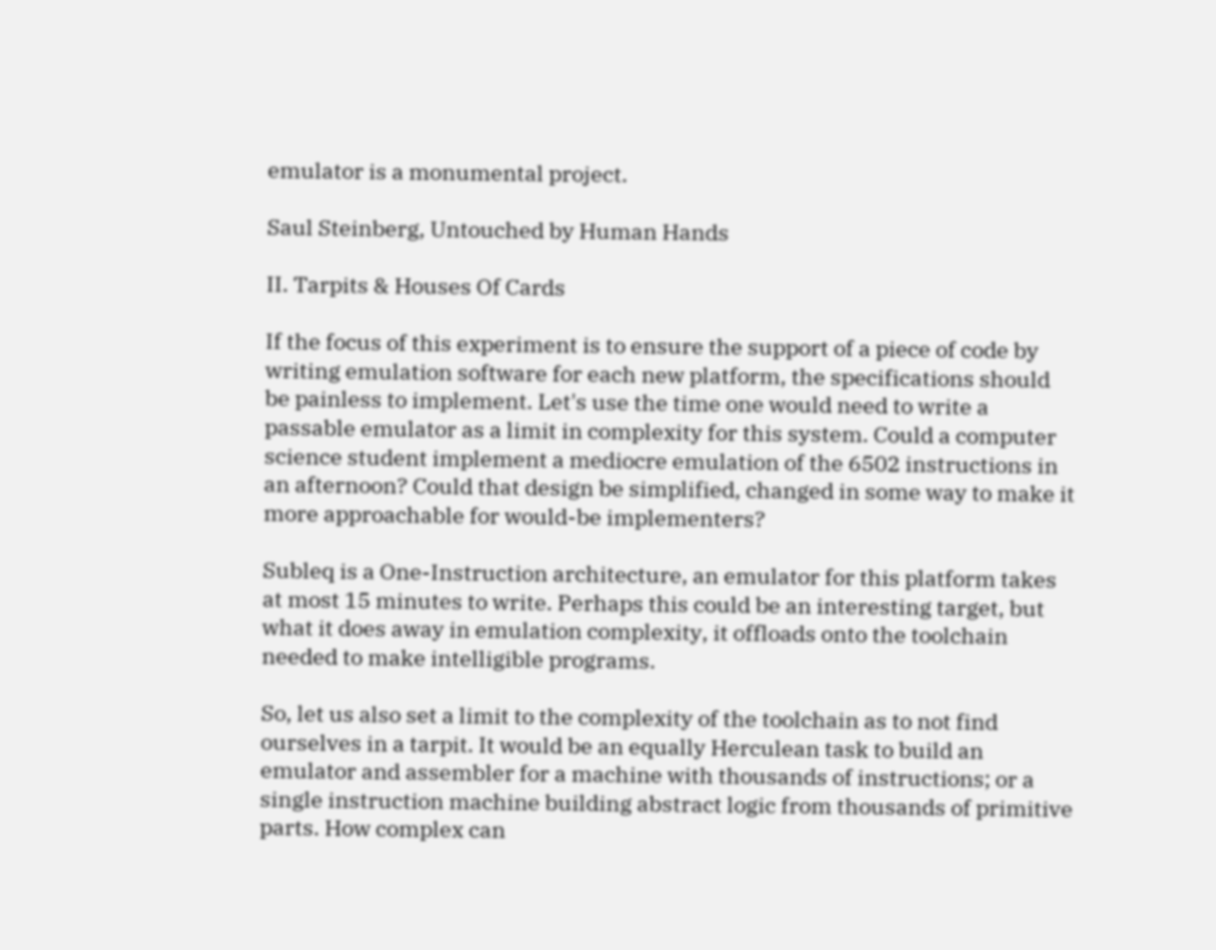emulator is a monumental project.

Saul Steinberg, Untouched by Human Hands

II. Tarpits & Houses Of Cards

If the focus of this experiment is to ensure the support of a piece of code by writing emulation software for each new platform, the specifications should be painless to implement. Let's use the time one would need to write a passable emulator as a limit in complexity for this system. Could a computer science student implement a mediocre emulation of the 6502 instructions in an afternoon? Could that design be simplified, changed in some way to make it more approachable for would-be implementers?

Subleq is a One-Instruction architecture, an emulator for this platform takes at most 15 minutes to write. Perhaps this could be an interesting target, but what it does away in emulation complexity, it offloads onto the toolchain needed to make intelligible programs.

So, let us also set a limit to the complexity of the toolchain as to not find ourselves in a tarpit. It would be an equally Herculean task to build an emulator and assembler for a machine with thousands of instructions; or a single instruction machine building abstract logic from thousands of primitive parts. How complex can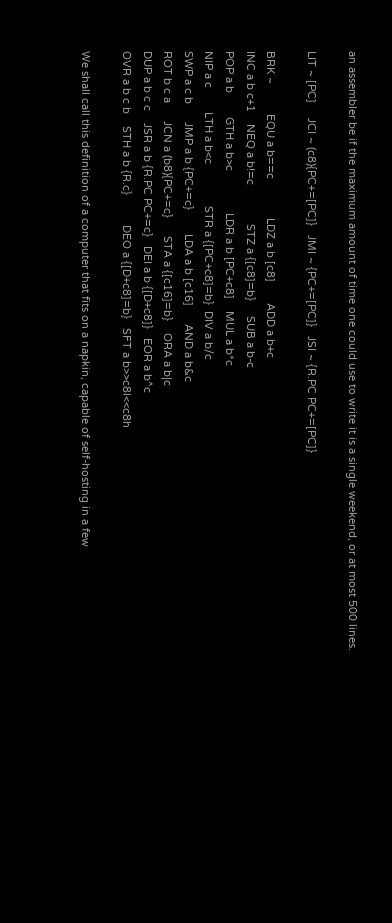an assembler be if the maximum amount of time one could use to write it is a single weekend, or at most 500 lines.

LIT ~ [PC]     JCI ~ (c8){PC+=[PC]}   JMI ~ {PC+=[PC]}   JSI ~ {R.PC PC+=[PC]}

BRK ~          EQU a b==c             LDZ a b [c8]       ADD a b+c
INC a b c+1    NEQ a b!=c             STZ a {[c8]=b}     SUB a b-c
POP a b        GTH a b>c              LDR a b [PC+c8]    MUL a b*c
NIP a c        LTH a b<c              STR a {[PC+c8]=b}  DIV a b/c
SWP a c b      JMP a b {PC+=c}        LDA a b [c16]      AND a b&c
ROT b c a      JCN a (b8){PC+=c}      STA a {[c16]=b}    ORA a b|c
DUP a b c c    JSR a b {R.PC PC+=c}   DEI a b {[D+c8]}   EOR a b^c
OVR a b c b    STH a b {R.c}          DEO a {[D+c8]=b}   SFT a b>>c8l<<c8h

We shall call this definition of a computer that fits on a napkin, capable of self-hosting in a few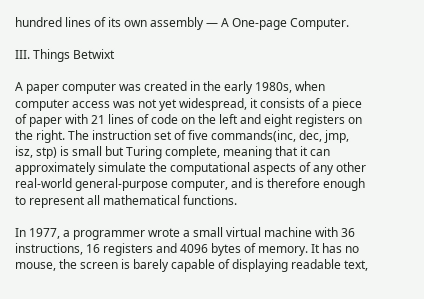hundred lines of its own assembly — A One-page Computer.

III. Things Betwixt

A paper computer was created in the early 1980s, when computer access was not yet widespread, it consists of a piece of paper with 21 lines of code on the left and eight registers on the right. The instruction set of five commands(inc, dec, jmp, isz, stp) is small but Turing complete, meaning that it can approximately simulate the computational aspects of any other real-world general-purpose computer, and is therefore enough to represent all mathematical functions.

In 1977, a programmer wrote a small virtual machine with 36 instructions, 16 registers and 4096 bytes of memory. It has no mouse, the screen is barely capable of displaying readable text,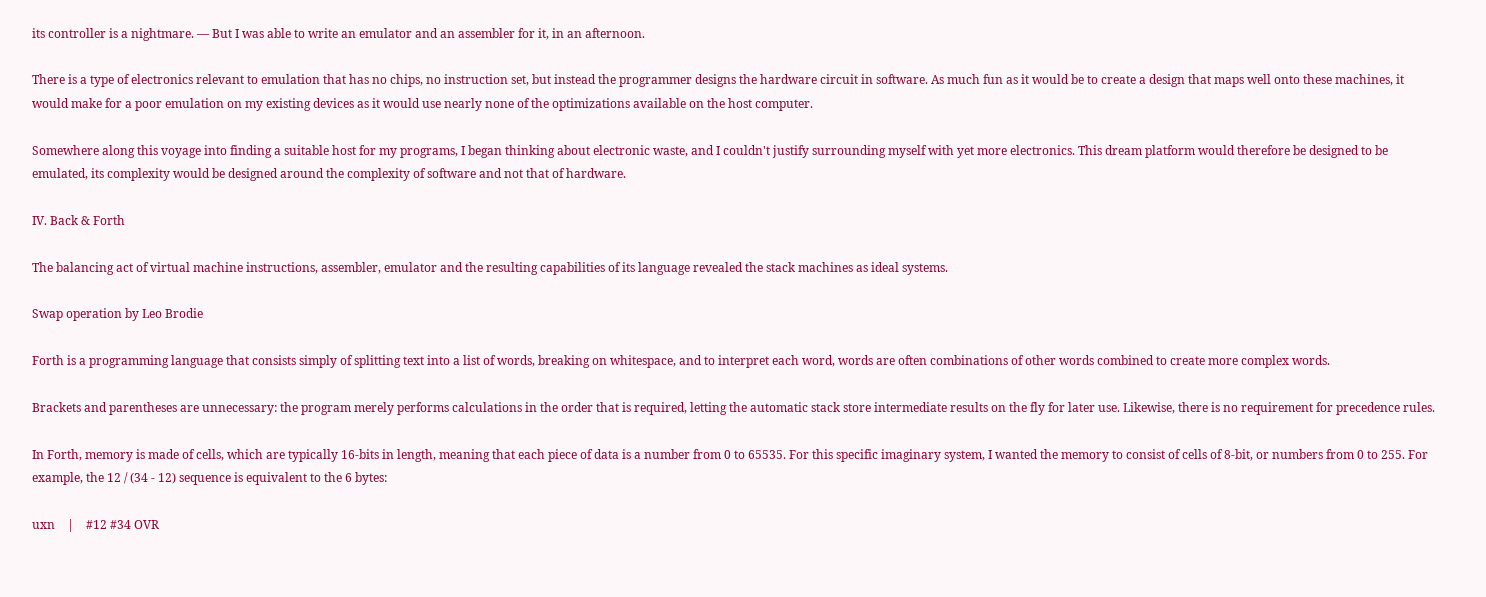its controller is a nightmare. — But I was able to write an emulator and an assembler for it, in an afternoon.

There is a type of electronics relevant to emulation that has no chips, no instruction set, but instead the programmer designs the hardware circuit in software. As much fun as it would be to create a design that maps well onto these machines, it would make for a poor emulation on my existing devices as it would use nearly none of the optimizations available on the host computer.

Somewhere along this voyage into finding a suitable host for my programs, I began thinking about electronic waste, and I couldn't justify surrounding myself with yet more electronics. This dream platform would therefore be designed to be emulated, its complexity would be designed around the complexity of software and not that of hardware.

IV. Back & Forth

The balancing act of virtual machine instructions, assembler, emulator and the resulting capabilities of its language revealed the stack machines as ideal systems.

Swap operation by Leo Brodie

Forth is a programming language that consists simply of splitting text into a list of words, breaking on whitespace, and to interpret each word, words are often combinations of other words combined to create more complex words.

Brackets and parentheses are unnecessary: the program merely performs calculations in the order that is required, letting the automatic stack store intermediate results on the fly for later use. Likewise, there is no requirement for precedence rules.

In Forth, memory is made of cells, which are typically 16-bits in length, meaning that each piece of data is a number from 0 to 65535. For this specific imaginary system, I wanted the memory to consist of cells of 8-bit, or numbers from 0 to 255. For example, the 12 / (34 - 12) sequence is equivalent to the 6 bytes:

uxn    |    #12 #34 OVR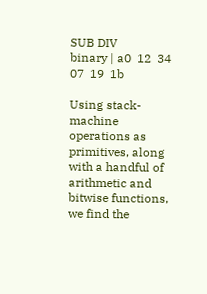SUB DIV
binary | a0  12  34  07  19  1b

Using stack-machine operations as primitives, along with a handful of arithmetic and bitwise functions, we find the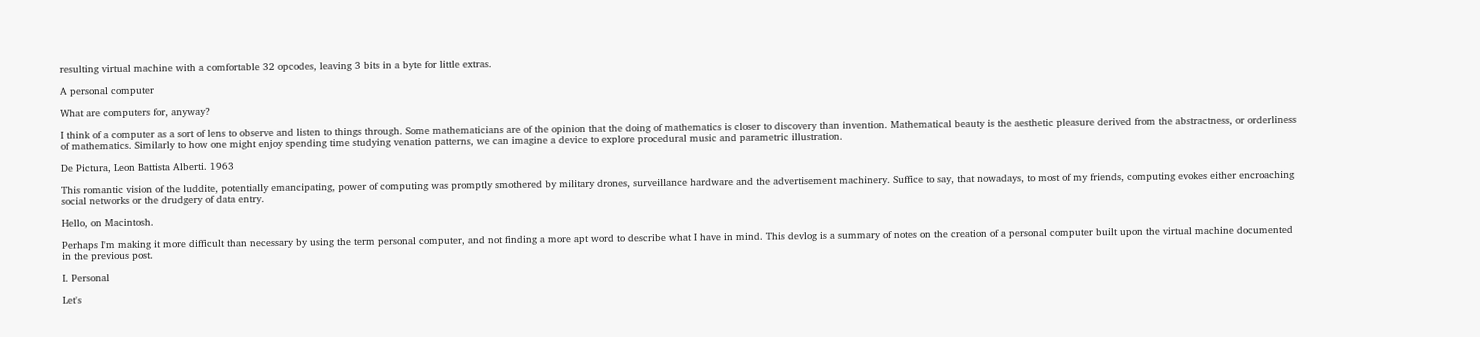resulting virtual machine with a comfortable 32 opcodes, leaving 3 bits in a byte for little extras.

A personal computer

What are computers for, anyway?

I think of a computer as a sort of lens to observe and listen to things through. Some mathematicians are of the opinion that the doing of mathematics is closer to discovery than invention. Mathematical beauty is the aesthetic pleasure derived from the abstractness, or orderliness of mathematics. Similarly to how one might enjoy spending time studying venation patterns, we can imagine a device to explore procedural music and parametric illustration.

De Pictura, Leon Battista Alberti. 1963

This romantic vision of the luddite, potentially emancipating, power of computing was promptly smothered by military drones, surveillance hardware and the advertisement machinery. Suffice to say, that nowadays, to most of my friends, computing evokes either encroaching social networks or the drudgery of data entry.

Hello, on Macintosh.

Perhaps I'm making it more difficult than necessary by using the term personal computer, and not finding a more apt word to describe what I have in mind. This devlog is a summary of notes on the creation of a personal computer built upon the virtual machine documented in the previous post.

I. Personal

Let's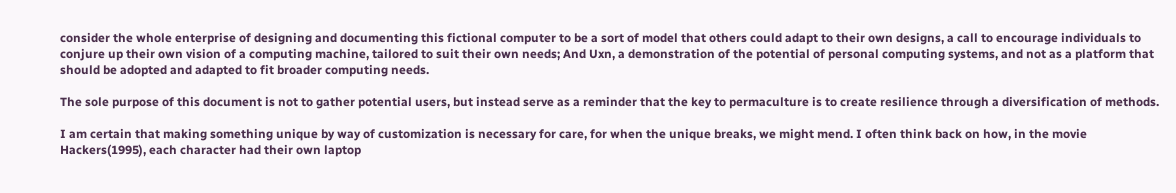consider the whole enterprise of designing and documenting this fictional computer to be a sort of model that others could adapt to their own designs, a call to encourage individuals to conjure up their own vision of a computing machine, tailored to suit their own needs; And Uxn, a demonstration of the potential of personal computing systems, and not as a platform that should be adopted and adapted to fit broader computing needs.

The sole purpose of this document is not to gather potential users, but instead serve as a reminder that the key to permaculture is to create resilience through a diversification of methods.

I am certain that making something unique by way of customization is necessary for care, for when the unique breaks, we might mend. I often think back on how, in the movie Hackers(1995), each character had their own laptop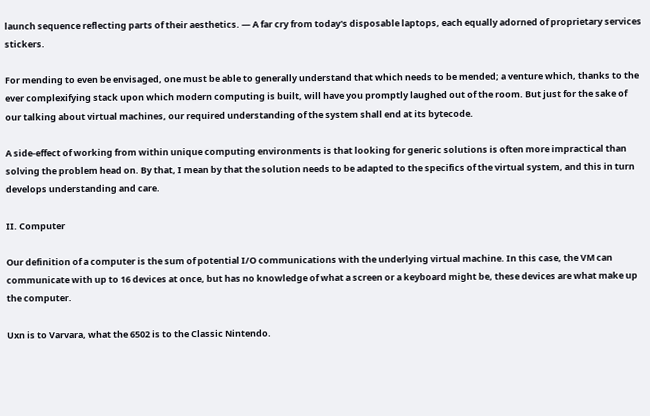launch sequence reflecting parts of their aesthetics. — A far cry from today's disposable laptops, each equally adorned of proprietary services stickers.

For mending to even be envisaged, one must be able to generally understand that which needs to be mended; a venture which, thanks to the ever complexifying stack upon which modern computing is built, will have you promptly laughed out of the room. But just for the sake of our talking about virtual machines, our required understanding of the system shall end at its bytecode.

A side-effect of working from within unique computing environments is that looking for generic solutions is often more impractical than solving the problem head on. By that, I mean by that the solution needs to be adapted to the specifics of the virtual system, and this in turn develops understanding and care.

II. Computer

Our definition of a computer is the sum of potential I/O communications with the underlying virtual machine. In this case, the VM can communicate with up to 16 devices at once, but has no knowledge of what a screen or a keyboard might be, these devices are what make up the computer.

Uxn is to Varvara, what the 6502 is to the Classic Nintendo.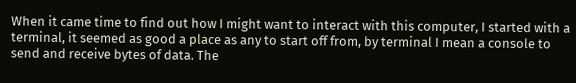When it came time to find out how I might want to interact with this computer, I started with a terminal, it seemed as good a place as any to start off from, by terminal I mean a console to send and receive bytes of data. The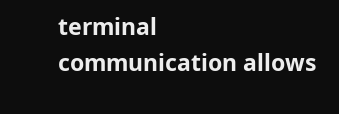terminal communication allows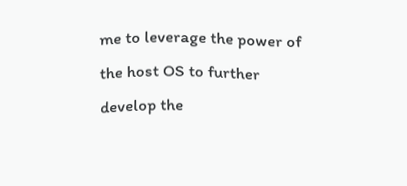me to leverage the power of the host OS to further develop the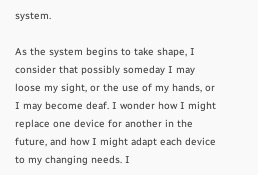system.

As the system begins to take shape, I consider that possibly someday I may loose my sight, or the use of my hands, or I may become deaf. I wonder how I might replace one device for another in the future, and how I might adapt each device to my changing needs. I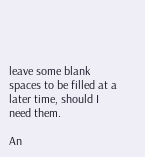leave some blank spaces to be filled at a later time, should I need them.

An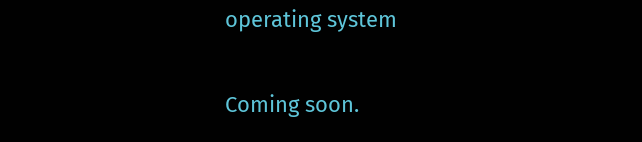operating system

Coming soon.